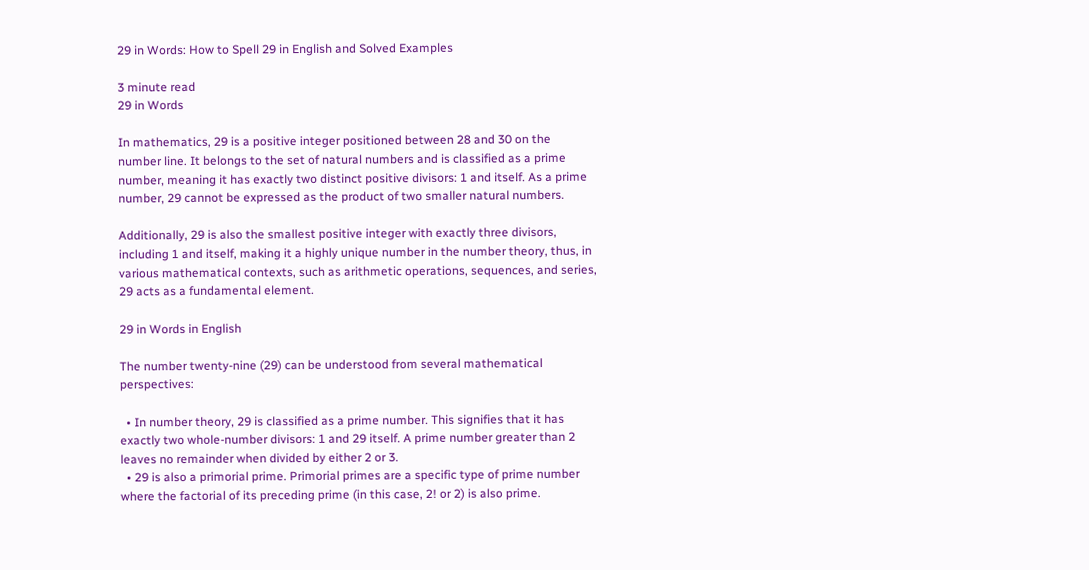29 in Words: How to Spell 29 in English and Solved Examples

3 minute read
29 in Words

In mathematics, 29 is a positive integer positioned between 28 and 30 on the number line. It belongs to the set of natural numbers and is classified as a prime number, meaning it has exactly two distinct positive divisors: 1 and itself. As a prime number, 29 cannot be expressed as the product of two smaller natural numbers.

Additionally, 29 is also the smallest positive integer with exactly three divisors, including 1 and itself, making it a highly unique number in the number theory, thus, in various mathematical contexts, such as arithmetic operations, sequences, and series, 29 acts as a fundamental element.

29 in Words in English

The number twenty-nine (29) can be understood from several mathematical perspectives:

  • In number theory, 29 is classified as a prime number. This signifies that it has exactly two whole-number divisors: 1 and 29 itself. A prime number greater than 2 leaves no remainder when divided by either 2 or 3.
  • 29 is also a primorial prime. Primorial primes are a specific type of prime number where the factorial of its preceding prime (in this case, 2! or 2) is also prime.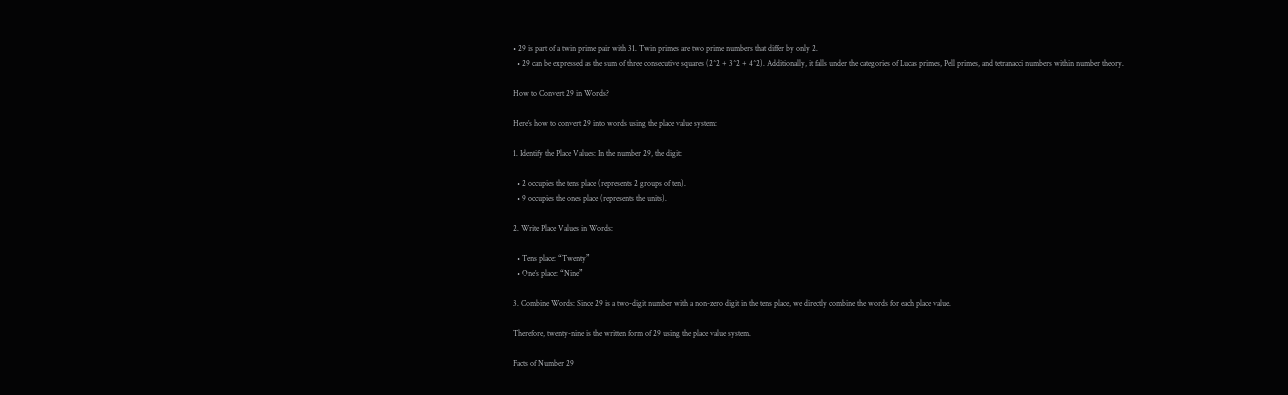• 29 is part of a twin prime pair with 31. Twin primes are two prime numbers that differ by only 2.
  • 29 can be expressed as the sum of three consecutive squares (2^2 + 3^2 + 4^2). Additionally, it falls under the categories of Lucas primes, Pell primes, and tetranacci numbers within number theory.

How to Convert 29 in Words?

Here’s how to convert 29 into words using the place value system:

1. Identify the Place Values: In the number 29, the digit:

  • 2 occupies the tens place (represents 2 groups of ten).
  • 9 occupies the ones place (represents the units).

2. Write Place Values in Words:

  • Tens place: “Twenty”
  • One’s place: “Nine”

3. Combine Words: Since 29 is a two-digit number with a non-zero digit in the tens place, we directly combine the words for each place value.

Therefore, twenty-nine is the written form of 29 using the place value system.

Facts of Number 29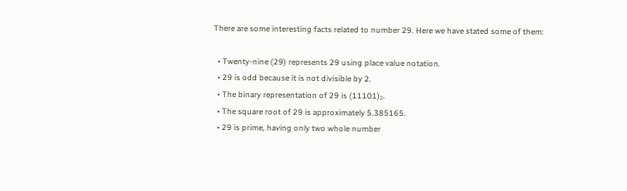There are some interesting facts related to number 29. Here we have stated some of them:

  • Twenty-nine (29) represents 29 using place value notation.
  • 29 is odd because it is not divisible by 2.
  • The binary representation of 29 is (11101)₂.
  • The square root of 29 is approximately 5.385165.
  • 29 is prime, having only two whole number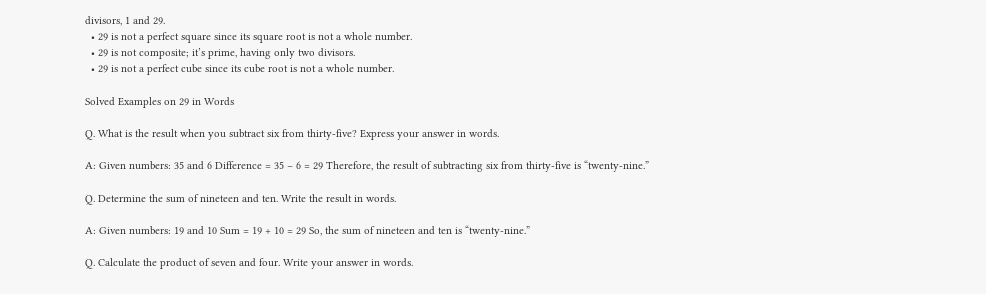divisors, 1 and 29.
  • 29 is not a perfect square since its square root is not a whole number.
  • 29 is not composite; it’s prime, having only two divisors.
  • 29 is not a perfect cube since its cube root is not a whole number.

Solved Examples on 29 in Words

Q. What is the result when you subtract six from thirty-five? Express your answer in words.

A: Given numbers: 35 and 6 Difference = 35 – 6 = 29 Therefore, the result of subtracting six from thirty-five is “twenty-nine.”

Q. Determine the sum of nineteen and ten. Write the result in words.

A: Given numbers: 19 and 10 Sum = 19 + 10 = 29 So, the sum of nineteen and ten is “twenty-nine.”

Q. Calculate the product of seven and four. Write your answer in words.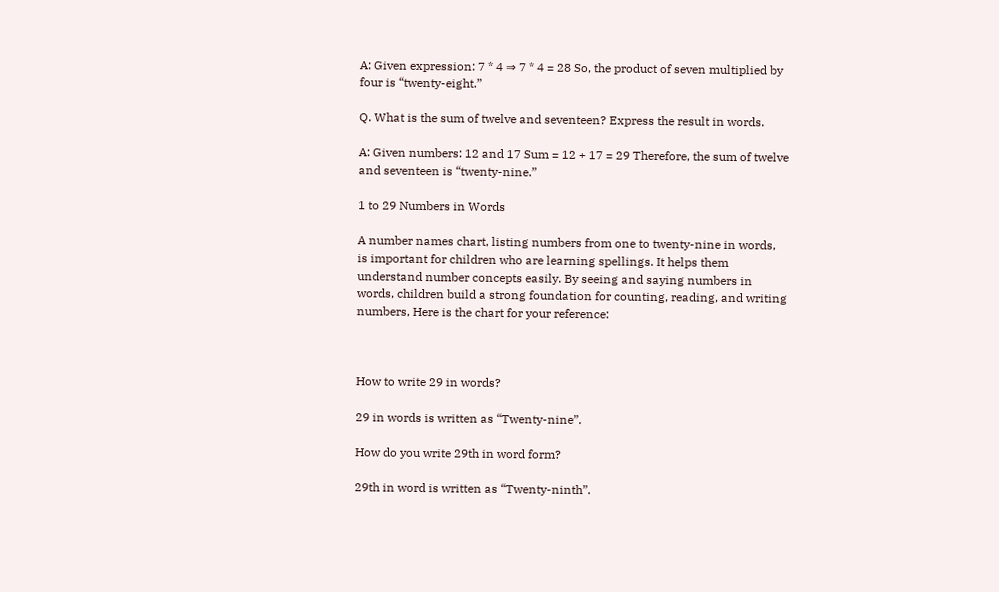A: Given expression: 7 * 4 ⇒ 7 * 4 = 28 So, the product of seven multiplied by four is “twenty-eight.”

Q. What is the sum of twelve and seventeen? Express the result in words.

A: Given numbers: 12 and 17 Sum = 12 + 17 = 29 Therefore, the sum of twelve and seventeen is “twenty-nine.”

1 to 29 Numbers in Words

A number names chart, listing numbers from one to twenty-nine in words, is important for children who are learning spellings. It helps them understand number concepts easily. By seeing and saying numbers in words, children build a strong foundation for counting, reading, and writing numbers, Here is the chart for your reference:



How to write 29 in words?

29 in words is written as “Twenty-nine”.

How do you write 29th in word form?

29th in word is written as “Twenty-ninth”.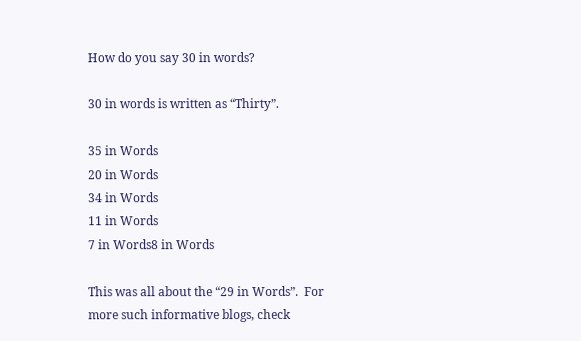How do you say 30 in words?

30 in words is written as “Thirty”.

35 in Words
20 in Words
34 in Words
11 in Words
7 in Words8 in Words

This was all about the “29 in Words”.  For more such informative blogs, check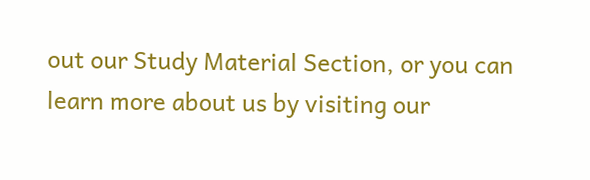out our Study Material Section, or you can learn more about us by visiting our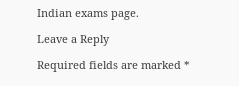Indian exams page.

Leave a Reply

Required fields are marked *